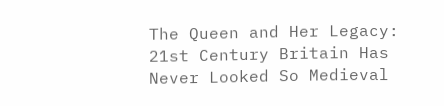The Queen and Her Legacy:  21st Century Britain Has Never Looked So Medieval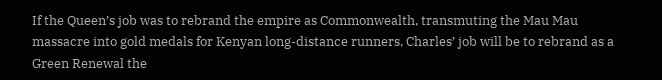If the Queen’s job was to rebrand the empire as Commonwealth, transmuting the Mau Mau massacre into gold medals for Kenyan long-distance runners, Charles’ job will be to rebrand as a Green Renewal the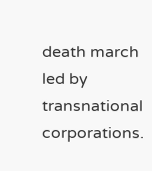death march led by transnational corporations.